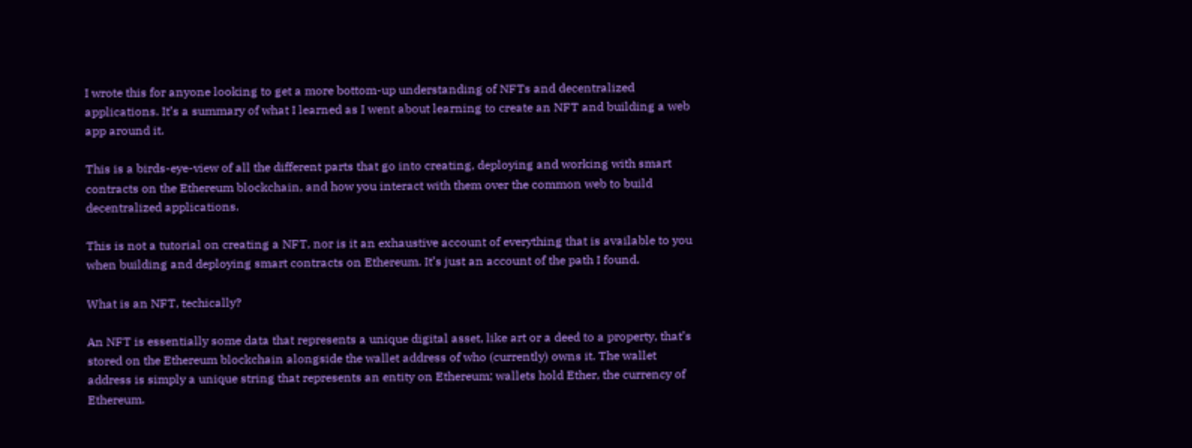I wrote this for anyone looking to get a more bottom-up understanding of NFTs and decentralized applications. It’s a summary of what I learned as I went about learning to create an NFT and building a web app around it.

This is a birds-eye-view of all the different parts that go into creating, deploying and working with smart contracts on the Ethereum blockchain, and how you interact with them over the common web to build decentralized applications.

This is not a tutorial on creating a NFT, nor is it an exhaustive account of everything that is available to you when building and deploying smart contracts on Ethereum. It’s just an account of the path I found.

What is an NFT, techically?

An NFT is essentially some data that represents a unique digital asset, like art or a deed to a property, that’s stored on the Ethereum blockchain alongside the wallet address of who (currently) owns it. The wallet address is simply a unique string that represents an entity on Ethereum; wallets hold Ether, the currency of Ethereum.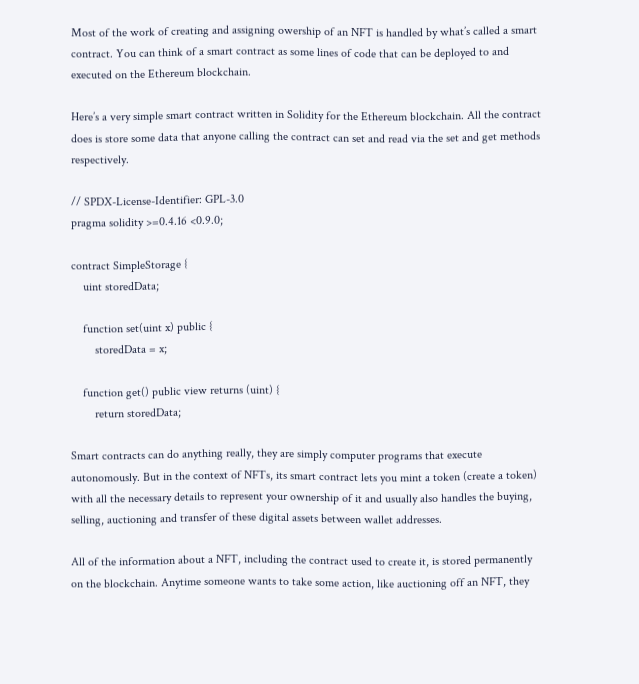Most of the work of creating and assigning owership of an NFT is handled by what’s called a smart contract. You can think of a smart contract as some lines of code that can be deployed to and executed on the Ethereum blockchain.

Here’s a very simple smart contract written in Solidity for the Ethereum blockchain. All the contract does is store some data that anyone calling the contract can set and read via the set and get methods respectively.

// SPDX-License-Identifier: GPL-3.0
pragma solidity >=0.4.16 <0.9.0;

contract SimpleStorage {
    uint storedData;

    function set(uint x) public {
        storedData = x;

    function get() public view returns (uint) {
        return storedData;

Smart contracts can do anything really, they are simply computer programs that execute autonomously. But in the context of NFTs, its smart contract lets you mint a token (create a token) with all the necessary details to represent your ownership of it and usually also handles the buying, selling, auctioning and transfer of these digital assets between wallet addresses.

All of the information about a NFT, including the contract used to create it, is stored permanently on the blockchain. Anytime someone wants to take some action, like auctioning off an NFT, they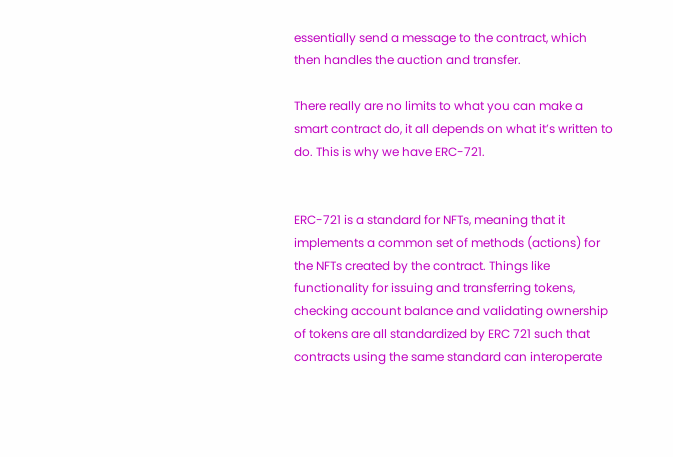essentially send a message to the contract, which then handles the auction and transfer.

There really are no limits to what you can make a smart contract do, it all depends on what it’s written to do. This is why we have ERC-721.


ERC-721 is a standard for NFTs, meaning that it implements a common set of methods (actions) for the NFTs created by the contract. Things like functionality for issuing and transferring tokens, checking account balance and validating ownership of tokens are all standardized by ERC 721 such that contracts using the same standard can interoperate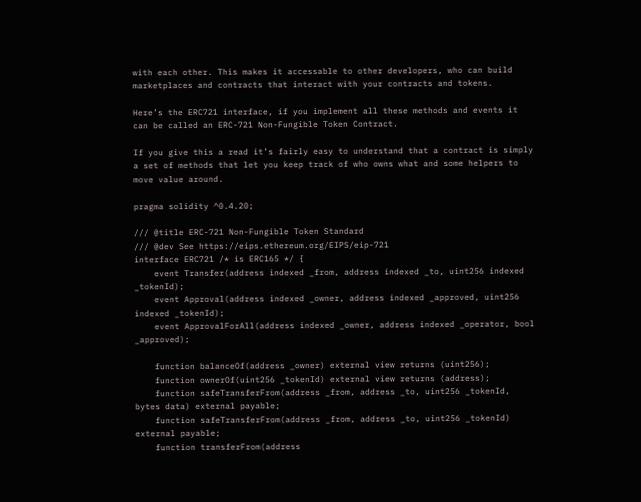with each other. This makes it accessable to other developers, who can build marketplaces and contracts that interact with your contracts and tokens.

Here’s the ERC721 interface, if you implement all these methods and events it can be called an ERC-721 Non-Fungible Token Contract.

If you give this a read it’s fairly easy to understand that a contract is simply a set of methods that let you keep track of who owns what and some helpers to move value around.

pragma solidity ^0.4.20;

/// @title ERC-721 Non-Fungible Token Standard
/// @dev See https://eips.ethereum.org/EIPS/eip-721
interface ERC721 /* is ERC165 */ {
    event Transfer(address indexed _from, address indexed _to, uint256 indexed _tokenId);
    event Approval(address indexed _owner, address indexed _approved, uint256 indexed _tokenId);
    event ApprovalForAll(address indexed _owner, address indexed _operator, bool _approved);

    function balanceOf(address _owner) external view returns (uint256);
    function ownerOf(uint256 _tokenId) external view returns (address);
    function safeTransferFrom(address _from, address _to, uint256 _tokenId, bytes data) external payable;
    function safeTransferFrom(address _from, address _to, uint256 _tokenId) external payable;
    function transferFrom(address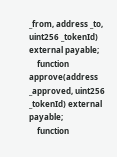_from, address _to, uint256 _tokenId) external payable;
    function approve(address _approved, uint256 _tokenId) external payable;
    function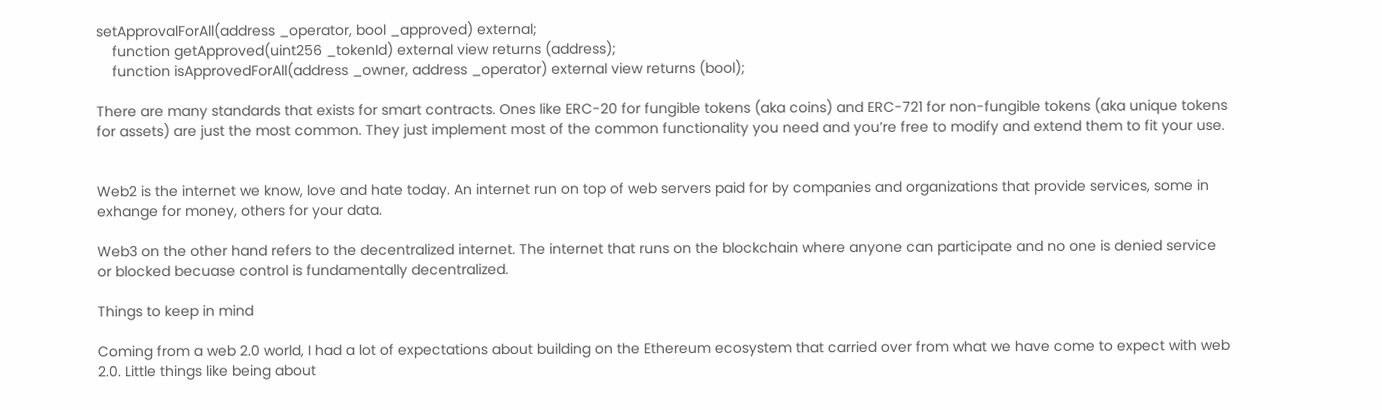setApprovalForAll(address _operator, bool _approved) external;
    function getApproved(uint256 _tokenId) external view returns (address);
    function isApprovedForAll(address _owner, address _operator) external view returns (bool);

There are many standards that exists for smart contracts. Ones like ERC-20 for fungible tokens (aka coins) and ERC-721 for non-fungible tokens (aka unique tokens for assets) are just the most common. They just implement most of the common functionality you need and you’re free to modify and extend them to fit your use.


Web2 is the internet we know, love and hate today. An internet run on top of web servers paid for by companies and organizations that provide services, some in exhange for money, others for your data.

Web3 on the other hand refers to the decentralized internet. The internet that runs on the blockchain where anyone can participate and no one is denied service or blocked becuase control is fundamentally decentralized.

Things to keep in mind

Coming from a web 2.0 world, I had a lot of expectations about building on the Ethereum ecosystem that carried over from what we have come to expect with web 2.0. Little things like being about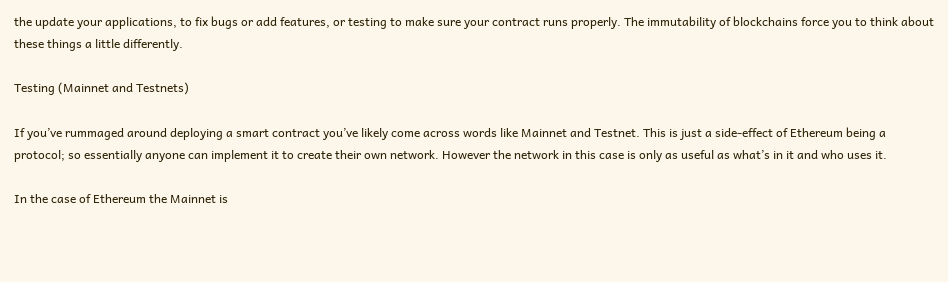the update your applications, to fix bugs or add features, or testing to make sure your contract runs properly. The immutability of blockchains force you to think about these things a little differently.

Testing (Mainnet and Testnets)

If you’ve rummaged around deploying a smart contract you’ve likely come across words like Mainnet and Testnet. This is just a side-effect of Ethereum being a protocol; so essentially anyone can implement it to create their own network. However the network in this case is only as useful as what’s in it and who uses it.

In the case of Ethereum the Mainnet is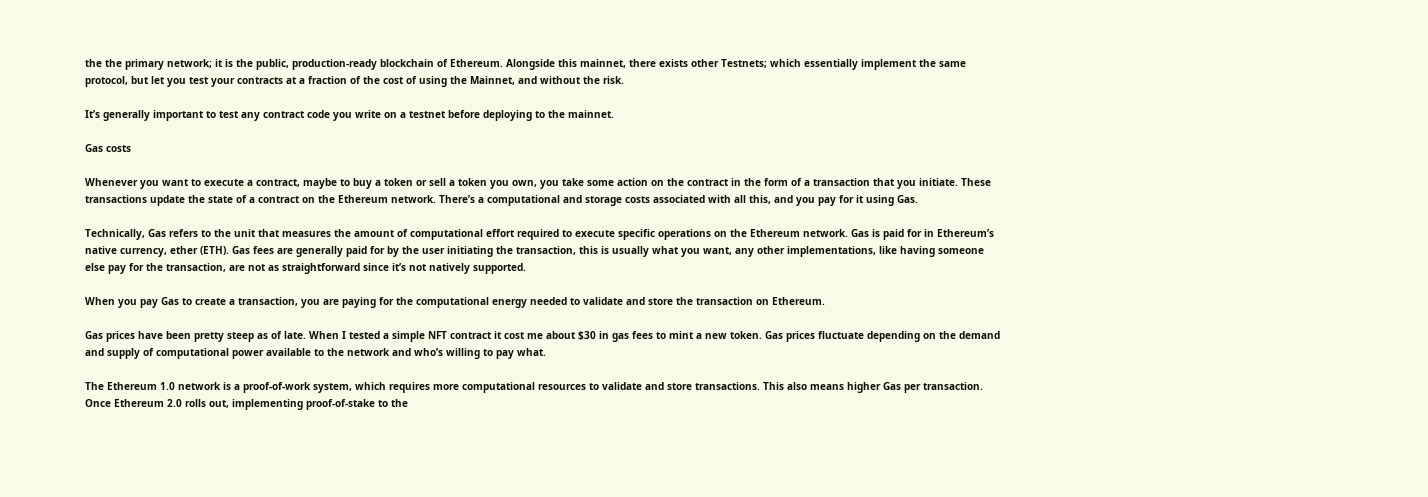the the primary network; it is the public, production-ready blockchain of Ethereum. Alongside this mainnet, there exists other Testnets; which essentially implement the same protocol, but let you test your contracts at a fraction of the cost of using the Mainnet, and without the risk.

It’s generally important to test any contract code you write on a testnet before deploying to the mainnet.

Gas costs

Whenever you want to execute a contract, maybe to buy a token or sell a token you own, you take some action on the contract in the form of a transaction that you initiate. These transactions update the state of a contract on the Ethereum network. There’s a computational and storage costs associated with all this, and you pay for it using Gas.

Technically, Gas refers to the unit that measures the amount of computational effort required to execute specific operations on the Ethereum network. Gas is paid for in Ethereum’s native currency, ether (ETH). Gas fees are generally paid for by the user initiating the transaction, this is usually what you want, any other implementations, like having someone else pay for the transaction, are not as straightforward since it’s not natively supported.

When you pay Gas to create a transaction, you are paying for the computational energy needed to validate and store the transaction on Ethereum.

Gas prices have been pretty steep as of late. When I tested a simple NFT contract it cost me about $30 in gas fees to mint a new token. Gas prices fluctuate depending on the demand and supply of computational power available to the network and who’s willing to pay what.

The Ethereum 1.0 network is a proof-of-work system, which requires more computational resources to validate and store transactions. This also means higher Gas per transaction. Once Ethereum 2.0 rolls out, implementing proof-of-stake to the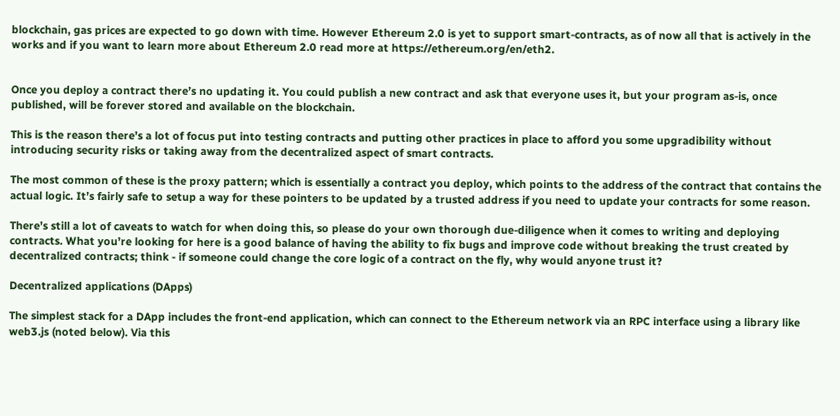blockchain, gas prices are expected to go down with time. However Ethereum 2.0 is yet to support smart-contracts, as of now all that is actively in the works and if you want to learn more about Ethereum 2.0 read more at https://ethereum.org/en/eth2.


Once you deploy a contract there’s no updating it. You could publish a new contract and ask that everyone uses it, but your program as-is, once published, will be forever stored and available on the blockchain.

This is the reason there’s a lot of focus put into testing contracts and putting other practices in place to afford you some upgradibility without introducing security risks or taking away from the decentralized aspect of smart contracts.

The most common of these is the proxy pattern; which is essentially a contract you deploy, which points to the address of the contract that contains the actual logic. It’s fairly safe to setup a way for these pointers to be updated by a trusted address if you need to update your contracts for some reason.

There’s still a lot of caveats to watch for when doing this, so please do your own thorough due-diligence when it comes to writing and deploying contracts. What you’re looking for here is a good balance of having the ability to fix bugs and improve code without breaking the trust created by decentralized contracts; think - if someone could change the core logic of a contract on the fly, why would anyone trust it?

Decentralized applications (DApps)

The simplest stack for a DApp includes the front-end application, which can connect to the Ethereum network via an RPC interface using a library like web3.js (noted below). Via this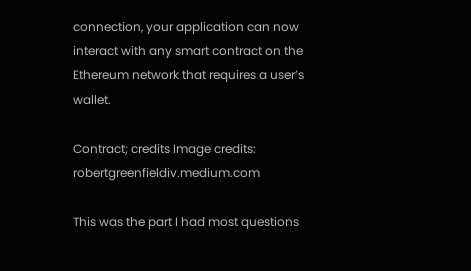connection, your application can now interact with any smart contract on the Ethereum network that requires a user’s wallet.

Contract; credits Image credits: robertgreenfieldiv.medium.com

This was the part I had most questions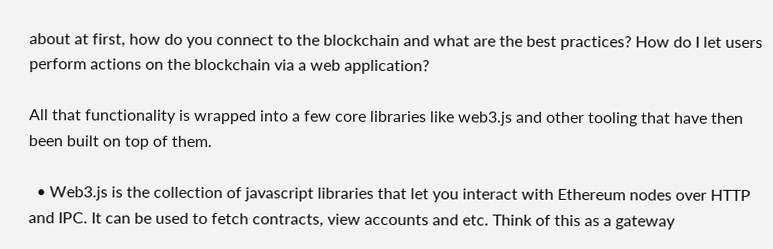about at first, how do you connect to the blockchain and what are the best practices? How do I let users perform actions on the blockchain via a web application?

All that functionality is wrapped into a few core libraries like web3.js and other tooling that have then been built on top of them.

  • Web3.js is the collection of javascript libraries that let you interact with Ethereum nodes over HTTP and IPC. It can be used to fetch contracts, view accounts and etc. Think of this as a gateway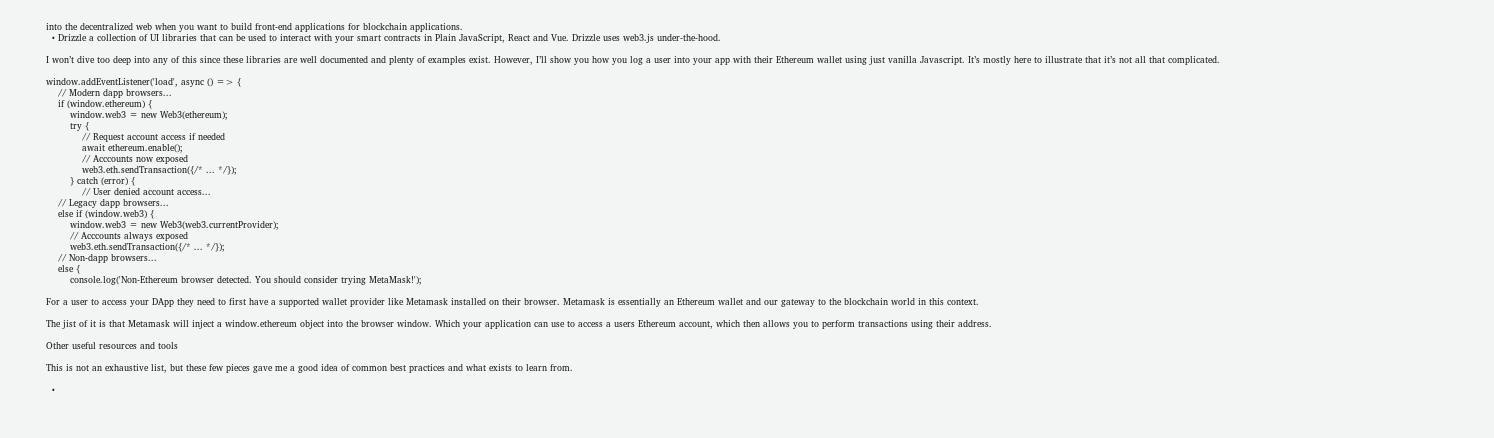into the decentralized web when you want to build front-end applications for blockchain applications.
  • Drizzle a collection of UI libraries that can be used to interact with your smart contracts in Plain JavaScript, React and Vue. Drizzle uses web3.js under-the-hood.

I won’t dive too deep into any of this since these libraries are well documented and plenty of examples exist. However, I’ll show you how you log a user into your app with their Ethereum wallet using just vanilla Javascript. It’s mostly here to illustrate that it’s not all that complicated.

window.addEventListener('load', async () => {
    // Modern dapp browsers...
    if (window.ethereum) {
        window.web3 = new Web3(ethereum);
        try {
            // Request account access if needed
            await ethereum.enable();
            // Acccounts now exposed
            web3.eth.sendTransaction({/* ... */});
        } catch (error) {
            // User denied account access...
    // Legacy dapp browsers...
    else if (window.web3) {
        window.web3 = new Web3(web3.currentProvider);
        // Acccounts always exposed
        web3.eth.sendTransaction({/* ... */});
    // Non-dapp browsers...
    else {
        console.log('Non-Ethereum browser detected. You should consider trying MetaMask!');

For a user to access your DApp they need to first have a supported wallet provider like Metamask installed on their browser. Metamask is essentially an Ethereum wallet and our gateway to the blockchain world in this context.

The jist of it is that Metamask will inject a window.ethereum object into the browser window. Which your application can use to access a users Ethereum account, which then allows you to perform transactions using their address.

Other useful resources and tools

This is not an exhaustive list, but these few pieces gave me a good idea of common best practices and what exists to learn from.

  •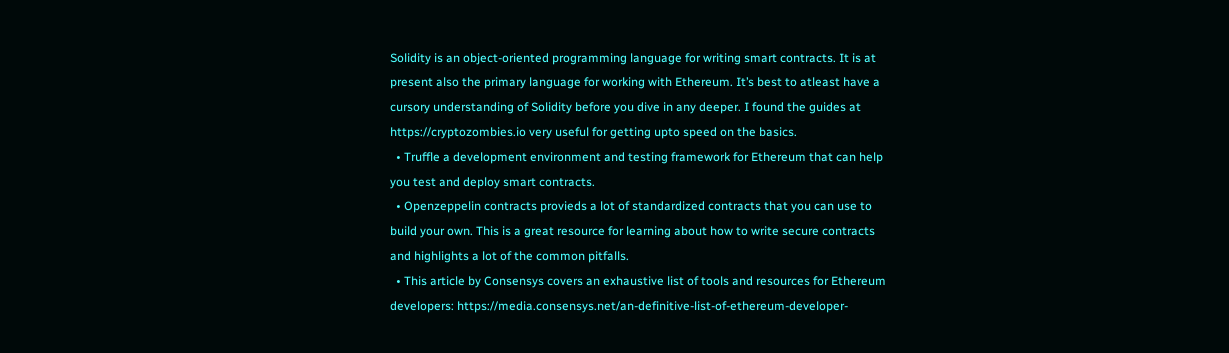Solidity is an object-oriented programming language for writing smart contracts. It is at present also the primary language for working with Ethereum. It’s best to atleast have a cursory understanding of Solidity before you dive in any deeper. I found the guides at https://cryptozombies.io very useful for getting upto speed on the basics.
  • Truffle a development environment and testing framework for Ethereum that can help you test and deploy smart contracts.
  • Openzeppelin contracts provieds a lot of standardized contracts that you can use to build your own. This is a great resource for learning about how to write secure contracts and highlights a lot of the common pitfalls.
  • This article by Consensys covers an exhaustive list of tools and resources for Ethereum developers: https://media.consensys.net/an-definitive-list-of-ethereum-developer-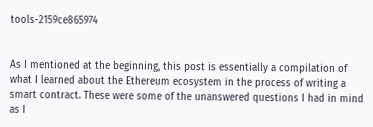tools-2159ce865974


As I mentioned at the beginning, this post is essentially a compilation of what I learned about the Ethereum ecosystem in the process of writing a smart contract. These were some of the unanswered questions I had in mind as I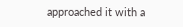approached it with a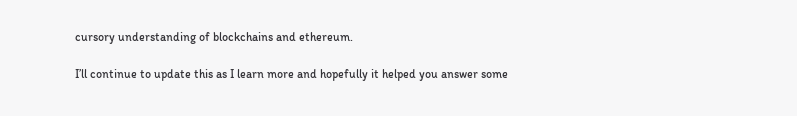cursory understanding of blockchains and ethereum.

I’ll continue to update this as I learn more and hopefully it helped you answer some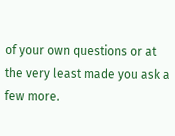of your own questions or at the very least made you ask a few more.